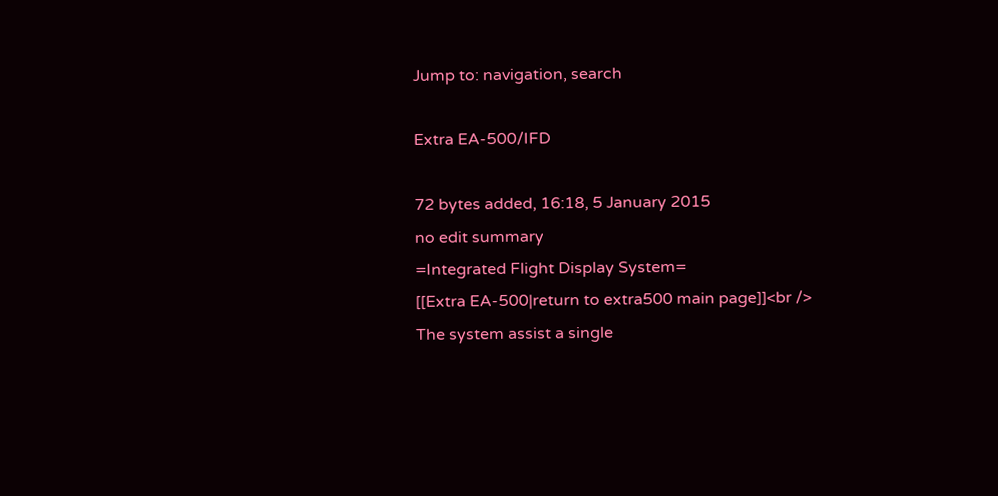Jump to: navigation, search

Extra EA-500/IFD

72 bytes added, 16:18, 5 January 2015
no edit summary
=Integrated Flight Display System=
[[Extra EA-500|return to extra500 main page]]<br />
The system assist a single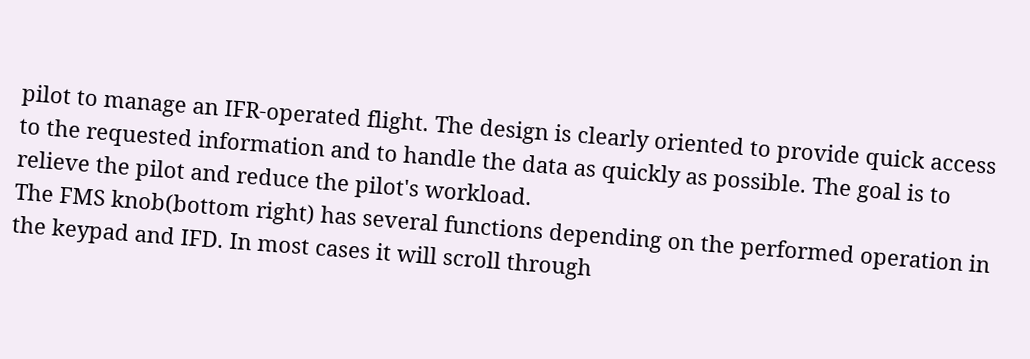pilot to manage an IFR-operated flight. The design is clearly oriented to provide quick access to the requested information and to handle the data as quickly as possible. The goal is to relieve the pilot and reduce the pilot's workload.
The FMS knob(bottom right) has several functions depending on the performed operation in the keypad and IFD. In most cases it will scroll through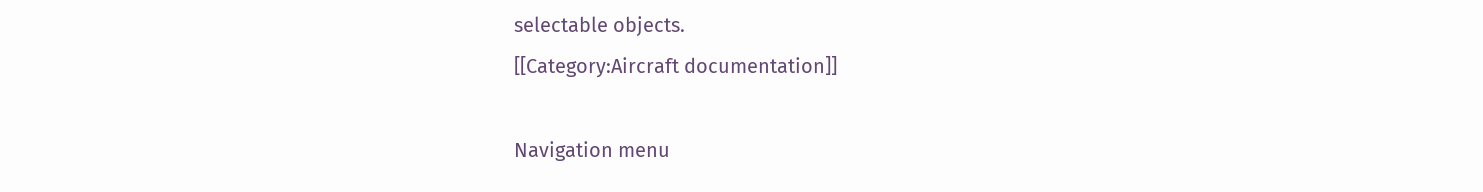selectable objects.
[[Category:Aircraft documentation]]

Navigation menu